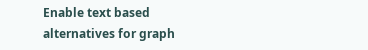Enable text based alternatives for graph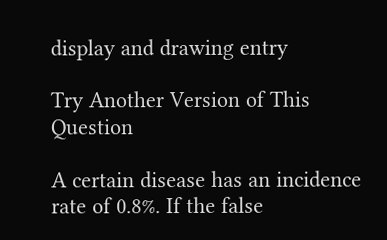display and drawing entry

Try Another Version of This Question

A certain disease has an incidence rate of 0.8%. If the false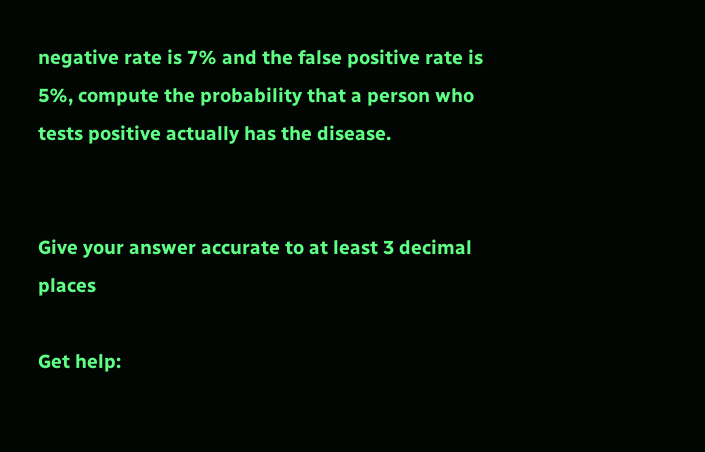negative rate is 7% and the false positive rate is 5%, compute the probability that a person who tests positive actually has the disease.


Give your answer accurate to at least 3 decimal places

Get help: